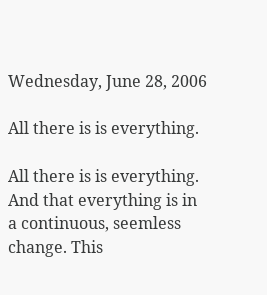Wednesday, June 28, 2006

All there is is everything.

All there is is everything. And that everything is in a continuous, seemless change. This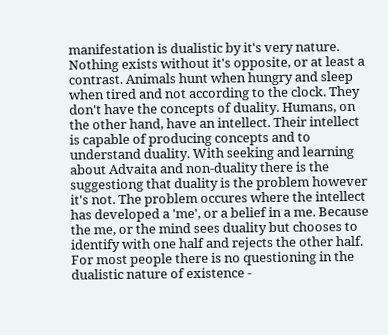manifestation is dualistic by it's very nature. Nothing exists without it's opposite, or at least a contrast. Animals hunt when hungry and sleep when tired and not according to the clock. They don't have the concepts of duality. Humans, on the other hand, have an intellect. Their intellect is capable of producing concepts and to understand duality. With seeking and learning about Advaita and non-duality there is the suggestiong that duality is the problem however it's not. The problem occures where the intellect has developed a 'me', or a belief in a me. Because the me, or the mind sees duality but chooses to identify with one half and rejects the other half. For most people there is no questioning in the dualistic nature of existence -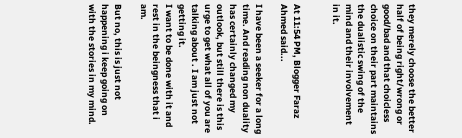they merely choose the better half of being right/wrong or good/bad and that choicless choice on their part maintains the dualistic swing of the mind and their involvement in it.


At 11:54 PM, Blogger Faraz Ahmed said...

I have been a seeker for a long time. And reading non duality has certainly changed my outlook, but still there is this urge to get what all of you are talking about . I am just not getting it.
I want to be done with it and rest in the beingness that i am.

But no, this is just not happening i keep going on with the stories in my mind.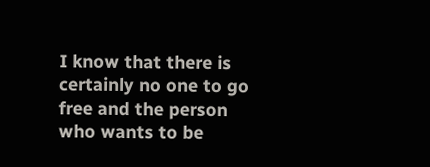I know that there is certainly no one to go free and the person who wants to be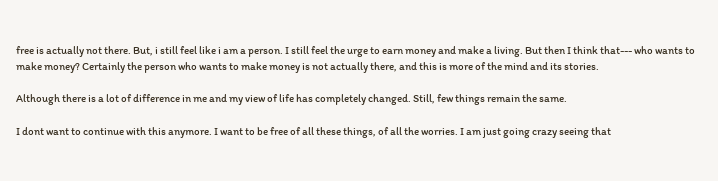free is actually not there. But, i still feel like i am a person. I still feel the urge to earn money and make a living. But then I think that--- who wants to make money? Certainly the person who wants to make money is not actually there, and this is more of the mind and its stories.

Although there is a lot of difference in me and my view of life has completely changed. Still, few things remain the same.

I dont want to continue with this anymore. I want to be free of all these things, of all the worries. I am just going crazy seeing that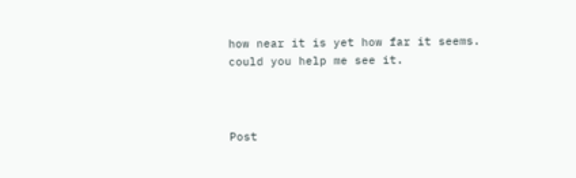how near it is yet how far it seems.
could you help me see it.



Post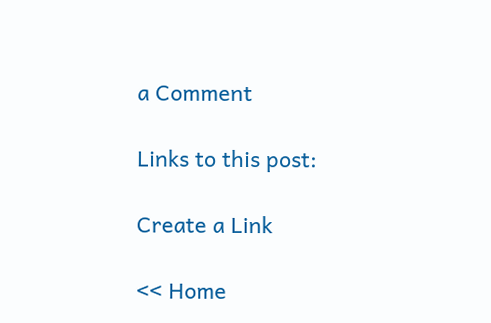a Comment

Links to this post:

Create a Link

<< Home